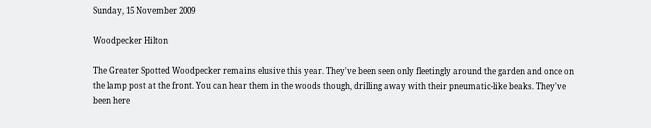Sunday, 15 November 2009

Woodpecker Hilton

The Greater Spotted Woodpecker remains elusive this year. They've been seen only fleetingly around the garden and once on the lamp post at the front. You can hear them in the woods though, drilling away with their pneumatic-like beaks. They've been here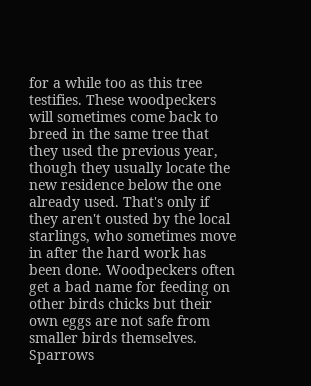for a while too as this tree testifies. These woodpeckers will sometimes come back to breed in the same tree that they used the previous year, though they usually locate the new residence below the one already used. That's only if they aren't ousted by the local starlings, who sometimes move in after the hard work has been done. Woodpeckers often get a bad name for feeding on other birds chicks but their own eggs are not safe from smaller birds themselves. Sparrows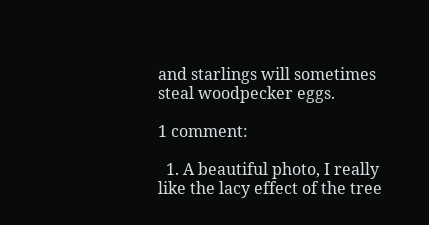and starlings will sometimes steal woodpecker eggs.

1 comment:

  1. A beautiful photo, I really like the lacy effect of the tree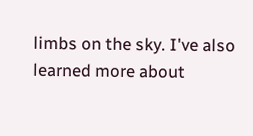limbs on the sky. I've also learned more about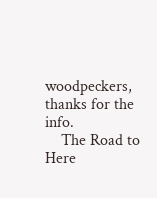woodpeckers, thanks for the info.
    The Road to Here